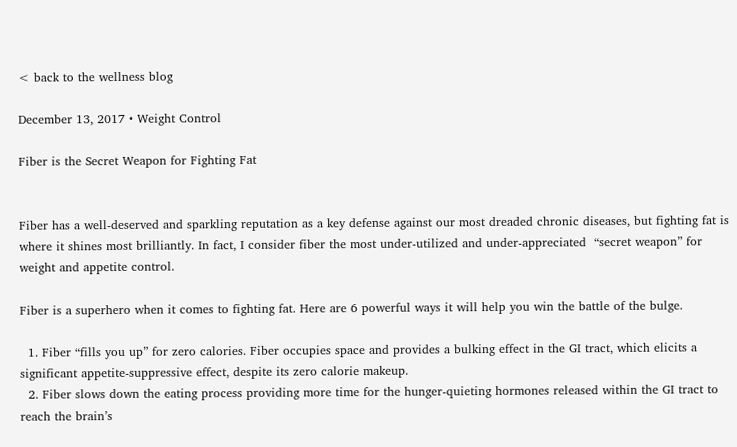< back to the wellness blog

December 13, 2017 • Weight Control

Fiber is the Secret Weapon for Fighting Fat


Fiber has a well-deserved and sparkling reputation as a key defense against our most dreaded chronic diseases, but fighting fat is where it shines most brilliantly. In fact, I consider fiber the most under-utilized and under-appreciated  “secret weapon” for weight and appetite control.

Fiber is a superhero when it comes to fighting fat. Here are 6 powerful ways it will help you win the battle of the bulge.

  1. Fiber “fills you up” for zero calories. Fiber occupies space and provides a bulking effect in the GI tract, which elicits a significant appetite-suppressive effect, despite its zero calorie makeup.
  2. Fiber slows down the eating process providing more time for the hunger-quieting hormones released within the GI tract to reach the brain’s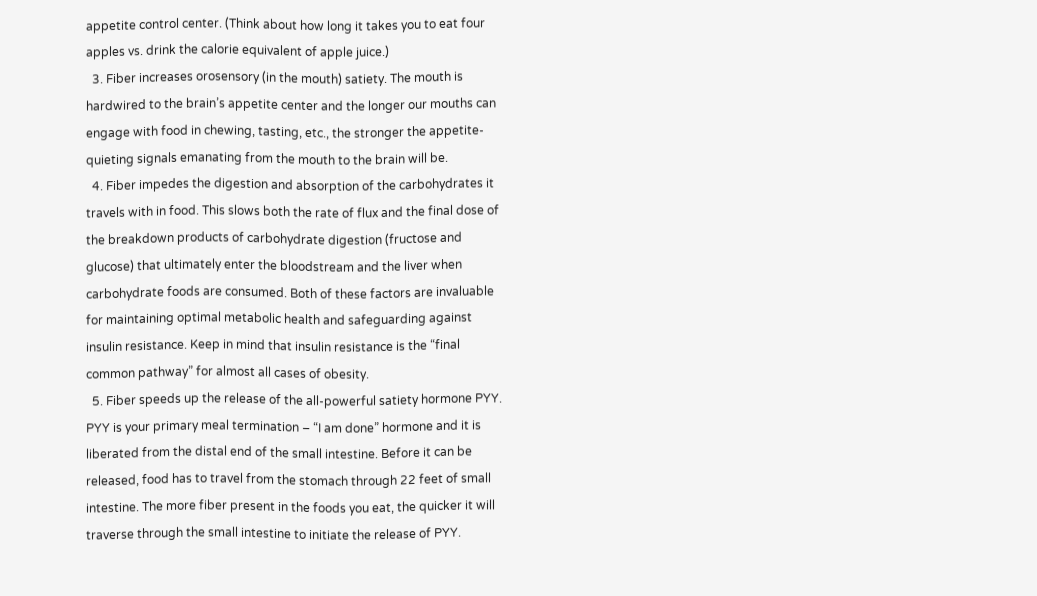appetite control center. (Think about how long it takes you to eat four apples vs. drink the calorie equivalent of apple juice.)
  3. Fiber increases orosensory (in the mouth) satiety. The mouth is hardwired to the brain’s appetite center and the longer our mouths can engage with food in chewing, tasting, etc., the stronger the appetite-quieting signals emanating from the mouth to the brain will be.
  4. Fiber impedes the digestion and absorption of the carbohydrates it travels with in food. This slows both the rate of flux and the final dose of the breakdown products of carbohydrate digestion (fructose and glucose) that ultimately enter the bloodstream and the liver when carbohydrate foods are consumed. Both of these factors are invaluable for maintaining optimal metabolic health and safeguarding against insulin resistance. Keep in mind that insulin resistance is the “final common pathway” for almost all cases of obesity.
  5. Fiber speeds up the release of the all-powerful satiety hormone PYY. PYY is your primary meal termination – “I am done” hormone and it is liberated from the distal end of the small intestine. Before it can be released, food has to travel from the stomach through 22 feet of small intestine. The more fiber present in the foods you eat, the quicker it will traverse through the small intestine to initiate the release of PYY.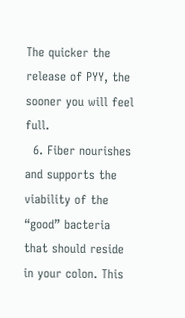The quicker the release of PYY, the sooner you will feel full.
  6. Fiber nourishes and supports the viability of the “good” bacteria that should reside in your colon. This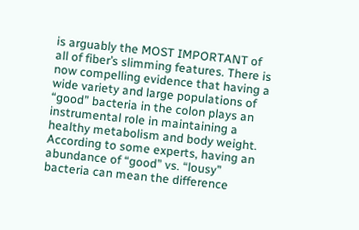is arguably the MOST IMPORTANT of all of fiber’s slimming features. There is now compelling evidence that having a wide variety and large populations of “good” bacteria in the colon plays an instrumental role in maintaining a healthy metabolism and body weight. According to some experts, having an abundance of “good” vs. “lousy” bacteria can mean the difference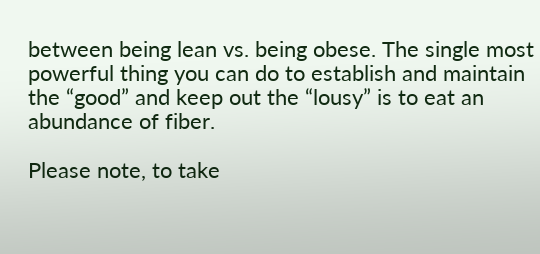between being lean vs. being obese. The single most powerful thing you can do to establish and maintain the “good” and keep out the “lousy” is to eat an abundance of fiber.

Please note, to take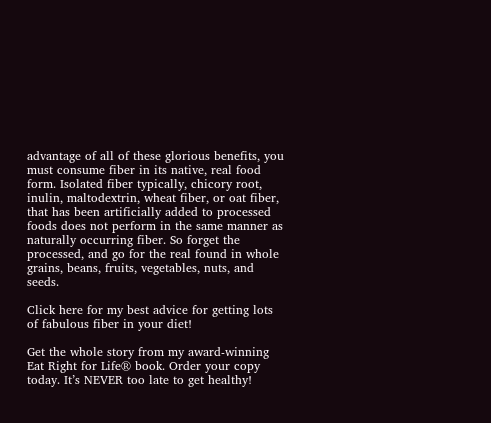advantage of all of these glorious benefits, you must consume fiber in its native, real food form. Isolated fiber typically, chicory root, inulin, maltodextrin, wheat fiber, or oat fiber, that has been artificially added to processed foods does not perform in the same manner as naturally occurring fiber. So forget the processed, and go for the real found in whole grains, beans, fruits, vegetables, nuts, and seeds.

Click here for my best advice for getting lots of fabulous fiber in your diet!

Get the whole story from my award-winning Eat Right for Life® book. Order your copy today. It’s NEVER too late to get healthy!